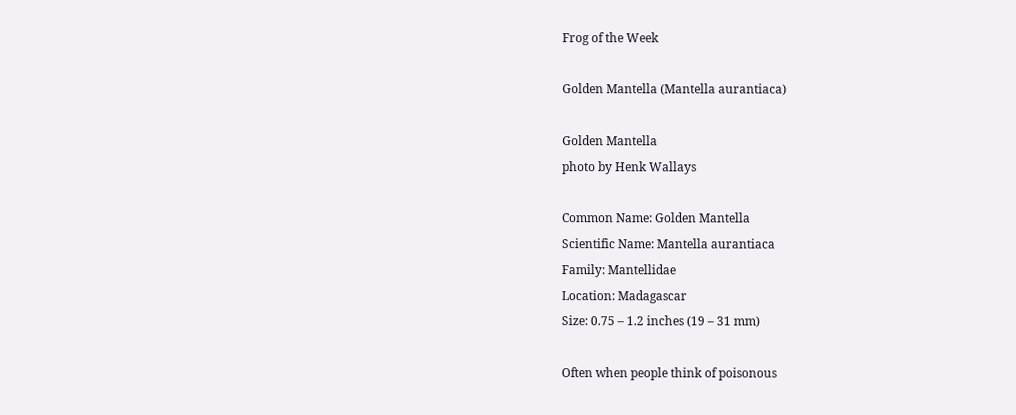Frog of the Week

Golden Mantella (Mantella aurantiaca)

Golden Mantella
photo by Henk Wallays

Common Name: Golden Mantella
Scientific Name: Mantella aurantiaca
Family: Mantellidae
Location: Madagascar
Size: 0.75 – 1.2 inches (19 – 31 mm)

Often when people think of poisonous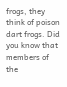frogs, they think of poison dart frogs. Did you know that members of the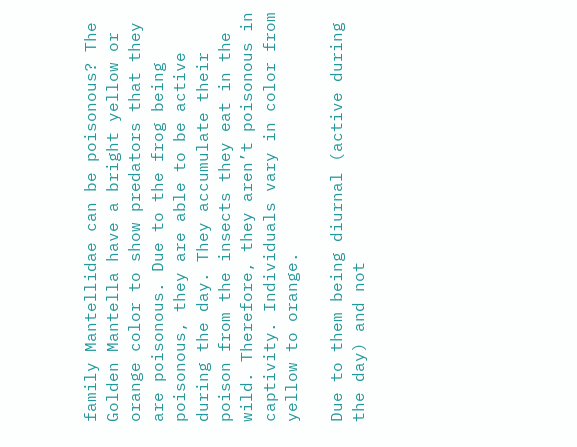family Mantellidae can be poisonous? The Golden Mantella have a bright yellow or orange color to show predators that they are poisonous. Due to the frog being poisonous, they are able to be active during the day. They accumulate their poison from the insects they eat in the wild. Therefore, they aren’t poisonous in captivity. Individuals vary in color from yellow to orange.

Due to them being diurnal (active during the day) and not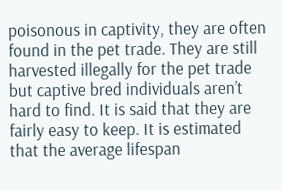poisonous in captivity, they are often found in the pet trade. They are still harvested illegally for the pet trade but captive bred individuals aren’t hard to find. It is said that they are fairly easy to keep. It is estimated that the average lifespan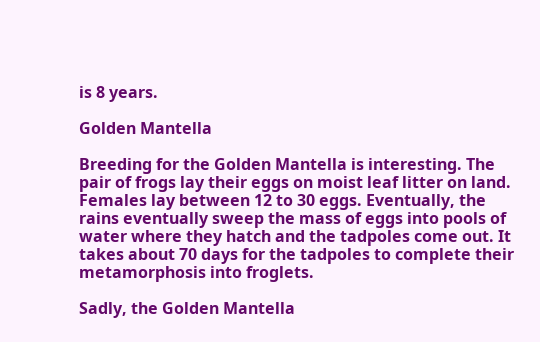is 8 years.

Golden Mantella

Breeding for the Golden Mantella is interesting. The pair of frogs lay their eggs on moist leaf litter on land. Females lay between 12 to 30 eggs. Eventually, the rains eventually sweep the mass of eggs into pools of water where they hatch and the tadpoles come out. It takes about 70 days for the tadpoles to complete their metamorphosis into froglets.

Sadly, the Golden Mantella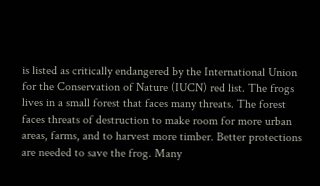is listed as critically endangered by the International Union for the Conservation of Nature (IUCN) red list. The frogs lives in a small forest that faces many threats. The forest faces threats of destruction to make room for more urban areas, farms, and to harvest more timber. Better protections are needed to save the frog. Many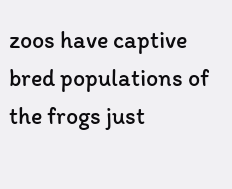zoos have captive bred populations of the frogs just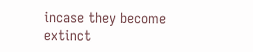incase they become extinct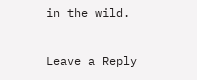in the wild.

Leave a Reply